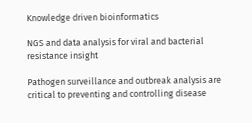Knowledge driven bioinformatics

NGS and data analysis for viral and bacterial resistance insight

Pathogen surveillance and outbreak analysis are critical to preventing and controlling disease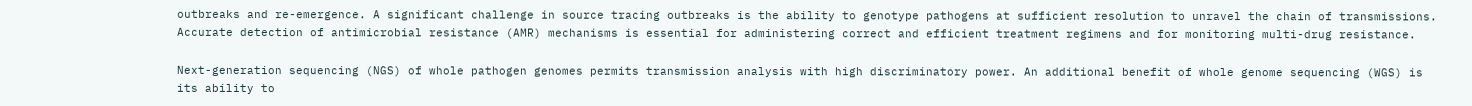outbreaks and re-emergence. A significant challenge in source tracing outbreaks is the ability to genotype pathogens at sufficient resolution to unravel the chain of transmissions. Accurate detection of antimicrobial resistance (AMR) mechanisms is essential for administering correct and efficient treatment regimens and for monitoring multi-drug resistance.

Next-generation sequencing (NGS) of whole pathogen genomes permits transmission analysis with high discriminatory power. An additional benefit of whole genome sequencing (WGS) is its ability to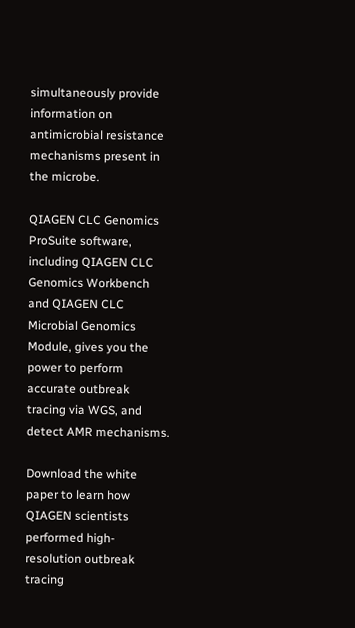simultaneously provide information on antimicrobial resistance mechanisms present in the microbe.

QIAGEN CLC Genomics ProSuite software, including QIAGEN CLC Genomics Workbench and QIAGEN CLC Microbial Genomics Module, gives you the power to perform accurate outbreak tracing via WGS, and detect AMR mechanisms.

Download the white paper to learn how QIAGEN scientists performed high-resolution outbreak tracing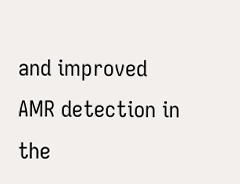and improved AMR detection in the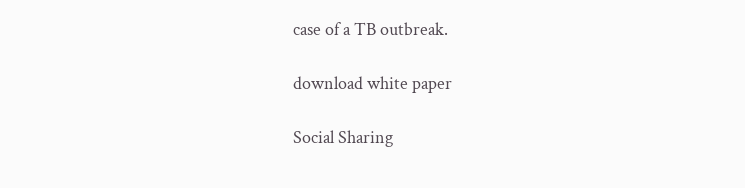case of a TB outbreak.

download white paper

Social Sharing